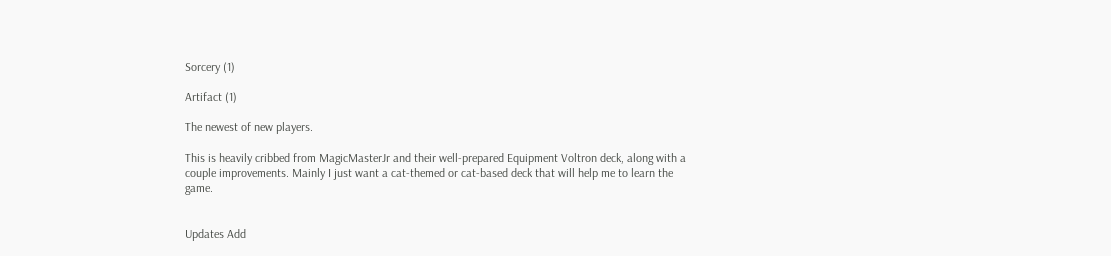Sorcery (1)

Artifact (1)

The newest of new players.

This is heavily cribbed from MagicMasterJr and their well-prepared Equipment Voltron deck, along with a couple improvements. Mainly I just want a cat-themed or cat-based deck that will help me to learn the game.


Updates Add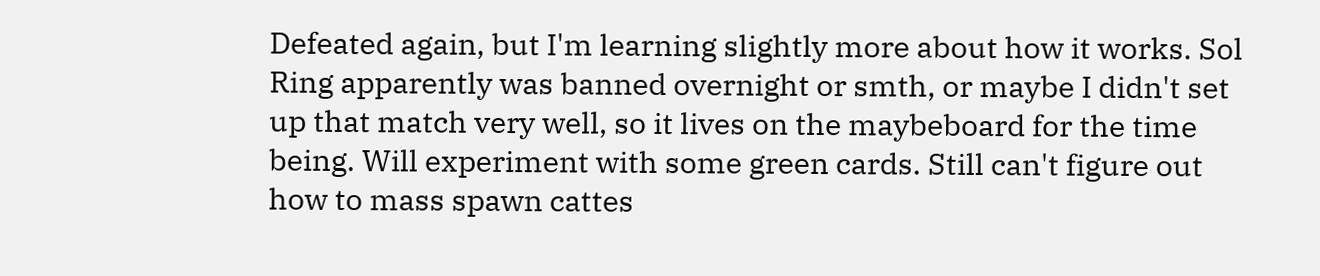Defeated again, but I'm learning slightly more about how it works. Sol Ring apparently was banned overnight or smth, or maybe I didn't set up that match very well, so it lives on the maybeboard for the time being. Will experiment with some green cards. Still can't figure out how to mass spawn cattes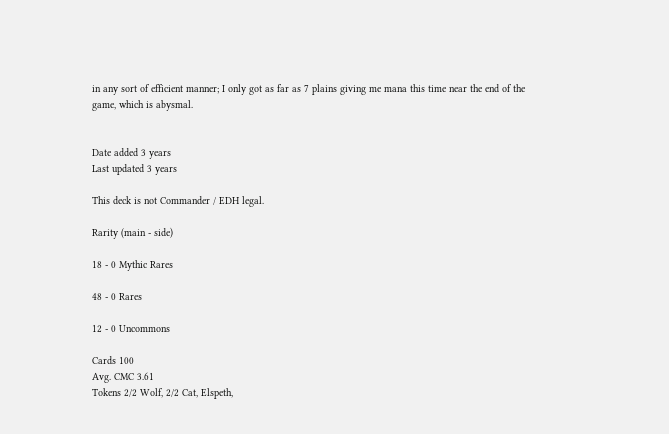in any sort of efficient manner; I only got as far as 7 plains giving me mana this time near the end of the game, which is abysmal.


Date added 3 years
Last updated 3 years

This deck is not Commander / EDH legal.

Rarity (main - side)

18 - 0 Mythic Rares

48 - 0 Rares

12 - 0 Uncommons

Cards 100
Avg. CMC 3.61
Tokens 2/2 Wolf, 2/2 Cat, Elspeth,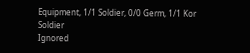Equipment, 1/1 Soldier, 0/0 Germ, 1/1 Kor Soldier
Ignored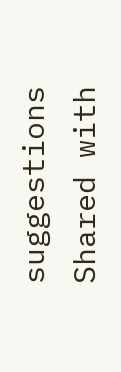suggestions
Shared with